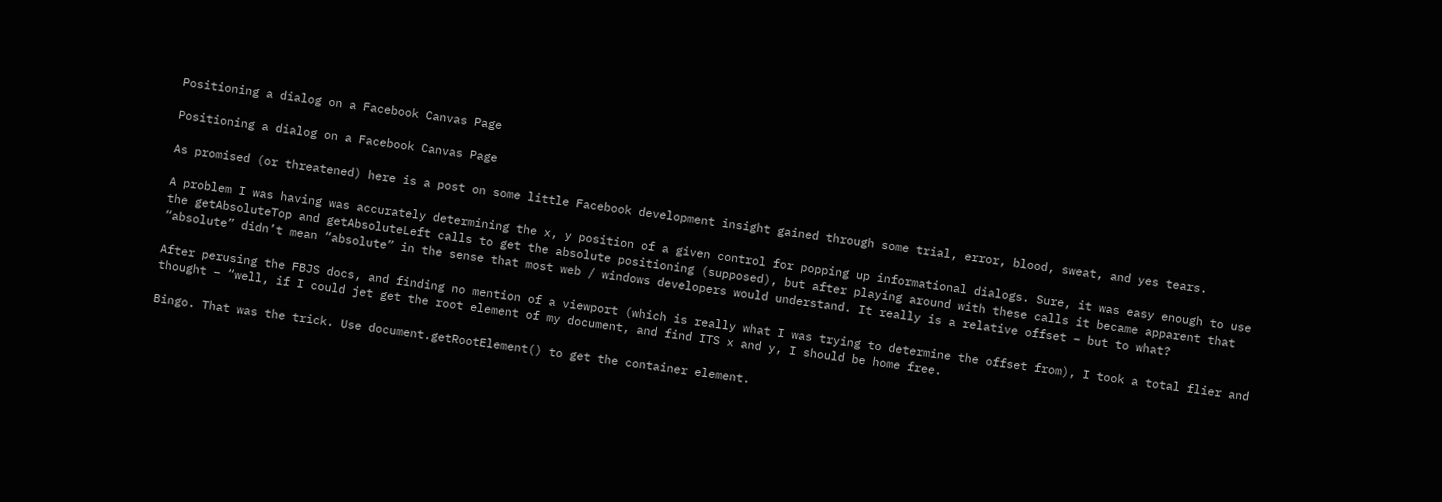Positioning a dialog on a Facebook Canvas Page

Positioning a dialog on a Facebook Canvas Page

As promised (or threatened) here is a post on some little Facebook development insight gained through some trial, error, blood, sweat, and yes tears.

A problem I was having was accurately determining the x, y position of a given control for popping up informational dialogs. Sure, it was easy enough to use the getAbsoluteTop and getAbsoluteLeft calls to get the absolute positioning (supposed), but after playing around with these calls it became apparent that “absolute” didn’t mean “absolute” in the sense that most web / windows developers would understand. It really is a relative offset – but to what?

After perusing the FBJS docs, and finding no mention of a viewport (which is really what I was trying to determine the offset from), I took a total flier and thought – “well, if I could jet get the root element of my document, and find ITS x and y, I should be home free.

Bingo. That was the trick. Use document.getRootElement() to get the container element.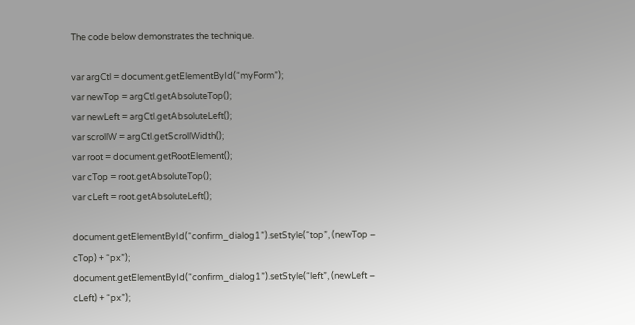The code below demonstrates the technique.

var argCtl = document.getElementById(“myForm”);
var newTop = argCtl.getAbsoluteTop();
var newLeft = argCtl.getAbsoluteLeft();
var scrollW = argCtl.getScrollWidth();
var root = document.getRootElement();
var cTop = root.getAbsoluteTop();
var cLeft = root.getAbsoluteLeft();

document.getElementById(“confirm_dialog1”).setStyle(“top”, (newTop – cTop) + “px”);
document.getElementById(“confirm_dialog1”).setStyle(“left”, (newLeft – cLeft) + “px”);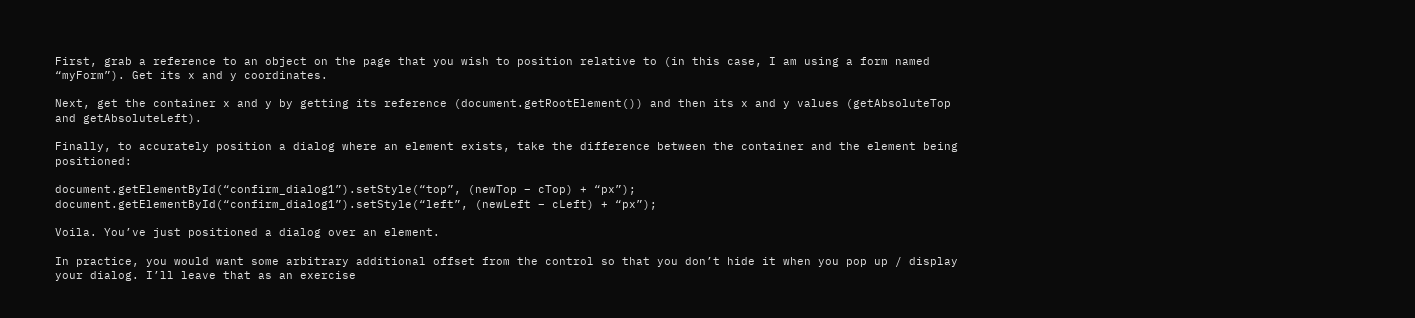First, grab a reference to an object on the page that you wish to position relative to (in this case, I am using a form named “myForm”). Get its x and y coordinates.

Next, get the container x and y by getting its reference (document.getRootElement()) and then its x and y values (getAbsoluteTop and getAbsoluteLeft).

Finally, to accurately position a dialog where an element exists, take the difference between the container and the element being positioned:

document.getElementById(“confirm_dialog1”).setStyle(“top”, (newTop – cTop) + “px”);
document.getElementById(“confirm_dialog1”).setStyle(“left”, (newLeft – cLeft) + “px”);

Voila. You’ve just positioned a dialog over an element.

In practice, you would want some arbitrary additional offset from the control so that you don’t hide it when you pop up / display your dialog. I’ll leave that as an exercise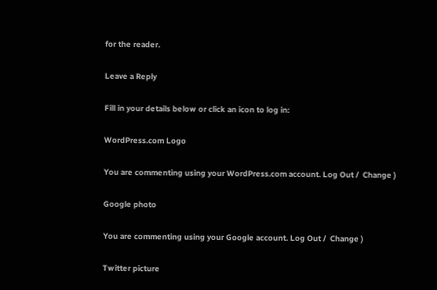for the reader.

Leave a Reply

Fill in your details below or click an icon to log in:

WordPress.com Logo

You are commenting using your WordPress.com account. Log Out /  Change )

Google photo

You are commenting using your Google account. Log Out /  Change )

Twitter picture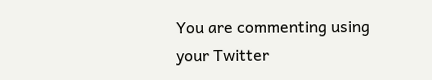You are commenting using your Twitter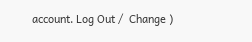account. Log Out /  Change )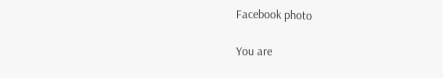Facebook photo

You are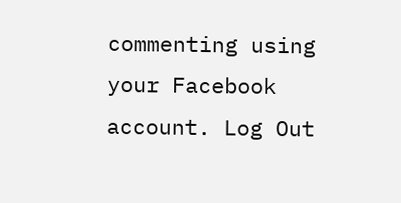commenting using your Facebook account. Log Out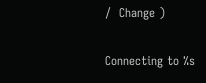/  Change )

Connecting to %s